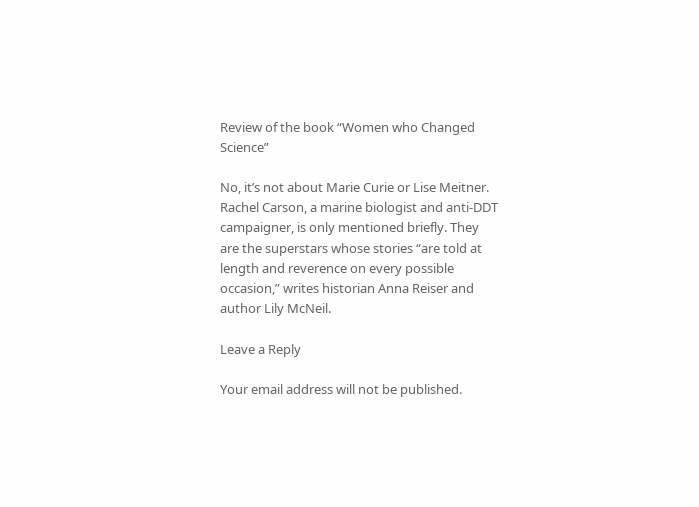Review of the book “Women who Changed Science”

No, it’s not about Marie Curie or Lise Meitner. Rachel Carson, a marine biologist and anti-DDT campaigner, is only mentioned briefly. They are the superstars whose stories “are told at length and reverence on every possible occasion,” writes historian Anna Reiser and author Lily McNeil.

Leave a Reply

Your email address will not be published.